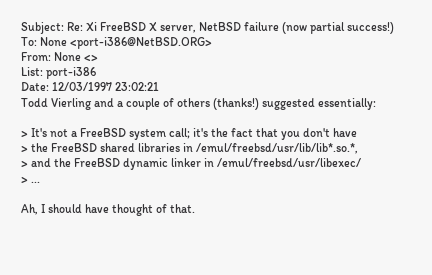Subject: Re: Xi FreeBSD X server, NetBSD failure (now partial success!)
To: None <port-i386@NetBSD.ORG>
From: None <>
List: port-i386
Date: 12/03/1997 23:02:21
Todd Vierling and a couple of others (thanks!) suggested essentially:

> It's not a FreeBSD system call; it's the fact that you don't have
> the FreeBSD shared libraries in /emul/freebsd/usr/lib/lib*.so.*,
> and the FreeBSD dynamic linker in /emul/freebsd/usr/libexec/
> ...

Ah, I should have thought of that.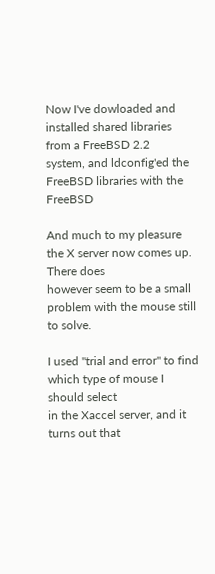Now I've dowloaded and installed shared libraries from a FreeBSD 2.2
system, and ldconfig'ed the FreeBSD libraries with the FreeBSD

And much to my pleasure the X server now comes up.  There does
however seem to be a small problem with the mouse still to solve.

I used "trial and error" to find which type of mouse I should select
in the Xaccel server, and it turns out that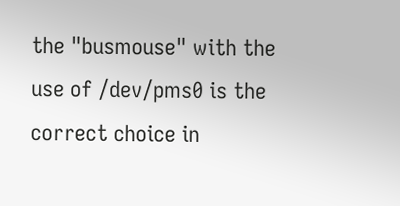the "busmouse" with the
use of /dev/pms0 is the correct choice in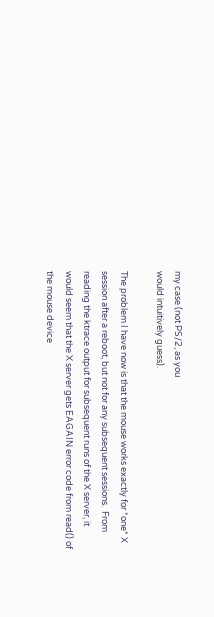my case (not PS/2, as you
would intuitively guess).

The problem I have now is that the mouse works exactly for *one* X
session after a reboot, but not for any subsequent sessions.  From
reading the ktrace output for subsequent runs of the X server, it
would seem that the X server gets EAGAIN error code from read() of
the mouse device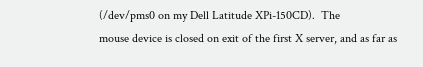(/dev/pms0 on my Dell Latitude XPi-150CD).  The
mouse device is closed on exit of the first X server, and as far as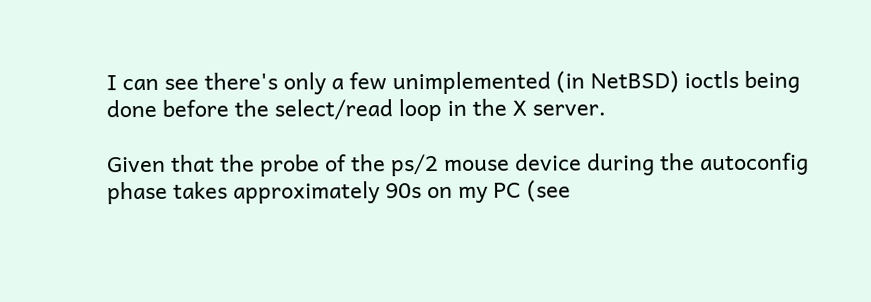I can see there's only a few unimplemented (in NetBSD) ioctls being
done before the select/read loop in the X server.

Given that the probe of the ps/2 mouse device during the autoconfig
phase takes approximately 90s on my PC (see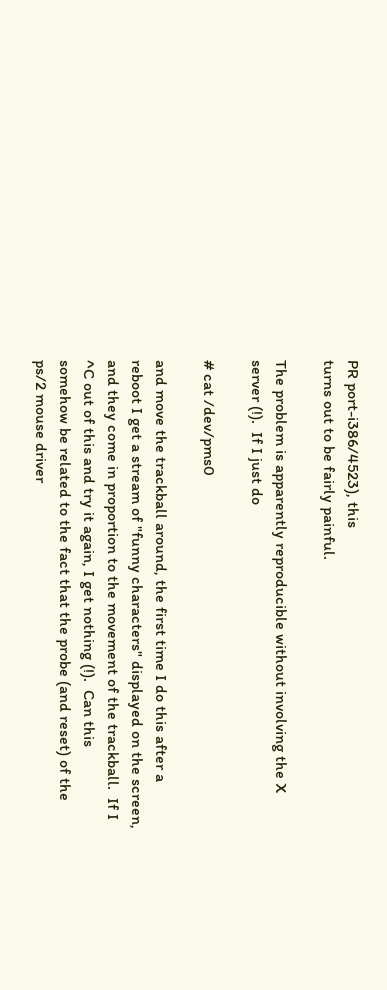PR port-i386/4523), this
turns out to be fairly painful.

The problem is apparently reproducible without involving the X
server (!).  If I just do

# cat /dev/pms0

and move the trackball around, the first time I do this after a
reboot I get a stream of "funny characters" displayed on the screen,
and they come in proportion to the movement of the trackball.  If I
^C out of this and try it again, I get nothing (!).  Can this
somehow be related to the fact that the probe (and reset) of the
ps/2 mouse driver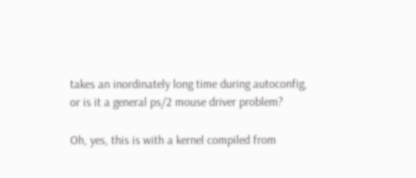takes an inordinately long time during autoconfig,
or is it a general ps/2 mouse driver problem?

Oh, yes, this is with a kernel compiled from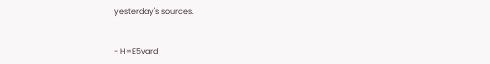yesterday's sources.


- H=E5vard